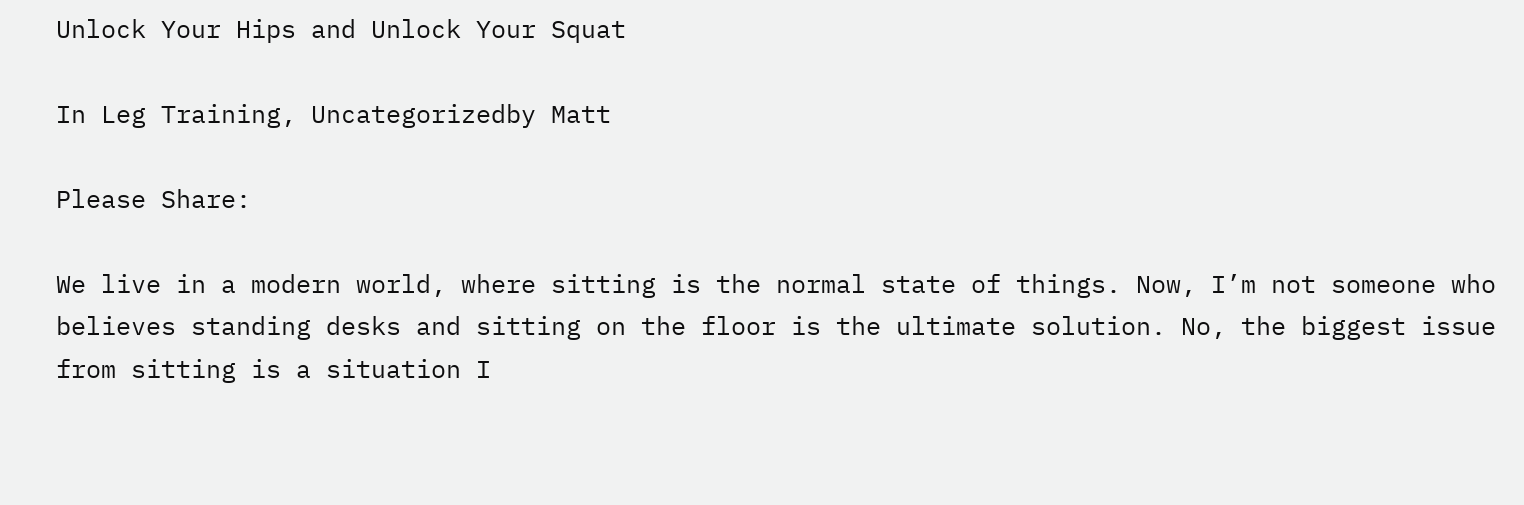Unlock Your Hips and Unlock Your Squat

In Leg Training, Uncategorizedby Matt

Please Share:

We live in a modern world, where sitting is the normal state of things. Now, I’m not someone who believes standing desks and sitting on the floor is the ultimate solution. No, the biggest issue from sitting is a situation I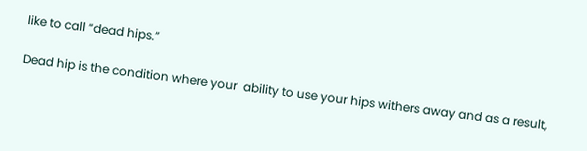like to call “dead hips.”

Dead hip is the condition where your  ability to use your hips withers away and as a result,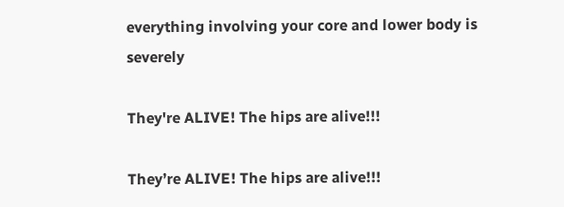everything involving your core and lower body is severely

They're ALIVE! The hips are alive!!!

They’re ALIVE! The hips are alive!!!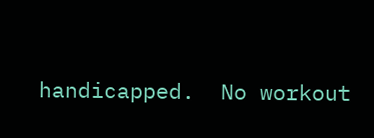handicapped.  No workout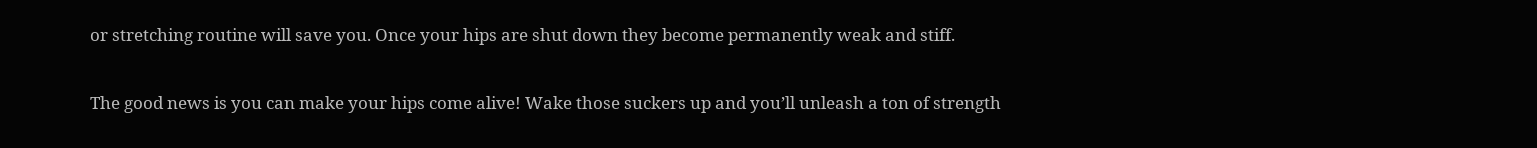or stretching routine will save you. Once your hips are shut down they become permanently weak and stiff.

The good news is you can make your hips come alive! Wake those suckers up and you’ll unleash a ton of strength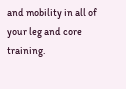and mobility in all of your leg and core training.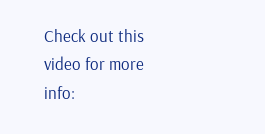Check out this video for more info: